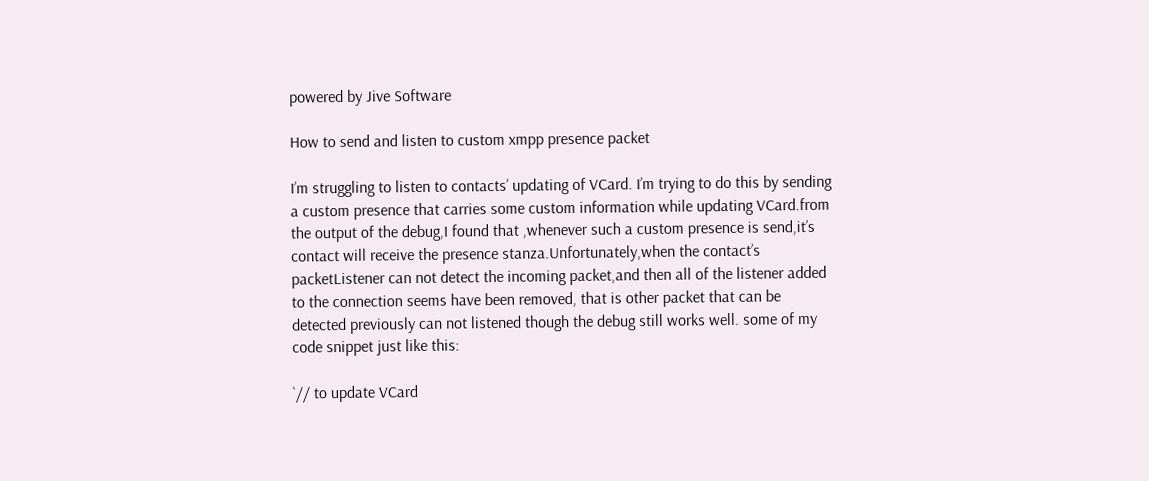powered by Jive Software

How to send and listen to custom xmpp presence packet

I’m struggling to listen to contacts’ updating of VCard. I’m trying to do this by sending a custom presence that carries some custom information while updating VCard.from the output of the debug,I found that ,whenever such a custom presence is send,it’s contact will receive the presence stanza.Unfortunately,when the contact’s packetListener can not detect the incoming packet,and then all of the listener added to the connection seems have been removed, that is other packet that can be detected previously can not listened though the debug still works well. some of my code snippet just like this:

`// to update VCard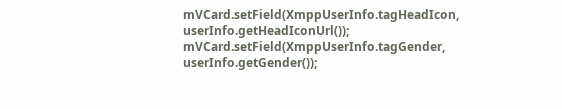mVCard.setField(XmppUserInfo.tagHeadIcon, userInfo.getHeadIconUrl());
mVCard.setField(XmppUserInfo.tagGender, userInfo.getGender());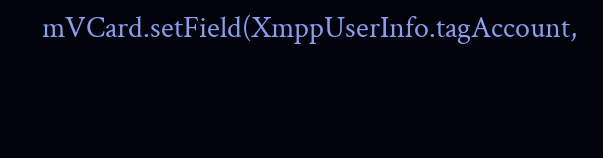mVCard.setField(XmppUserInfo.tagAccount,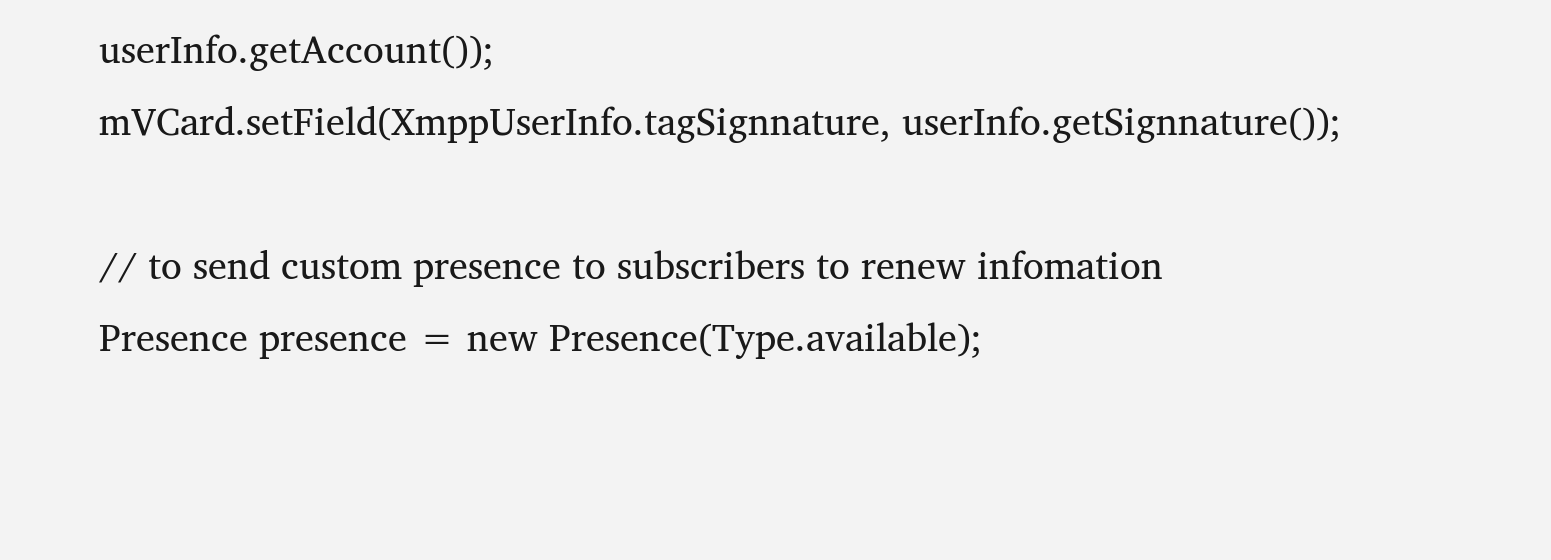userInfo.getAccount());
mVCard.setField(XmppUserInfo.tagSignnature, userInfo.getSignnature());

// to send custom presence to subscribers to renew infomation
Presence presence = new Presence(Type.available);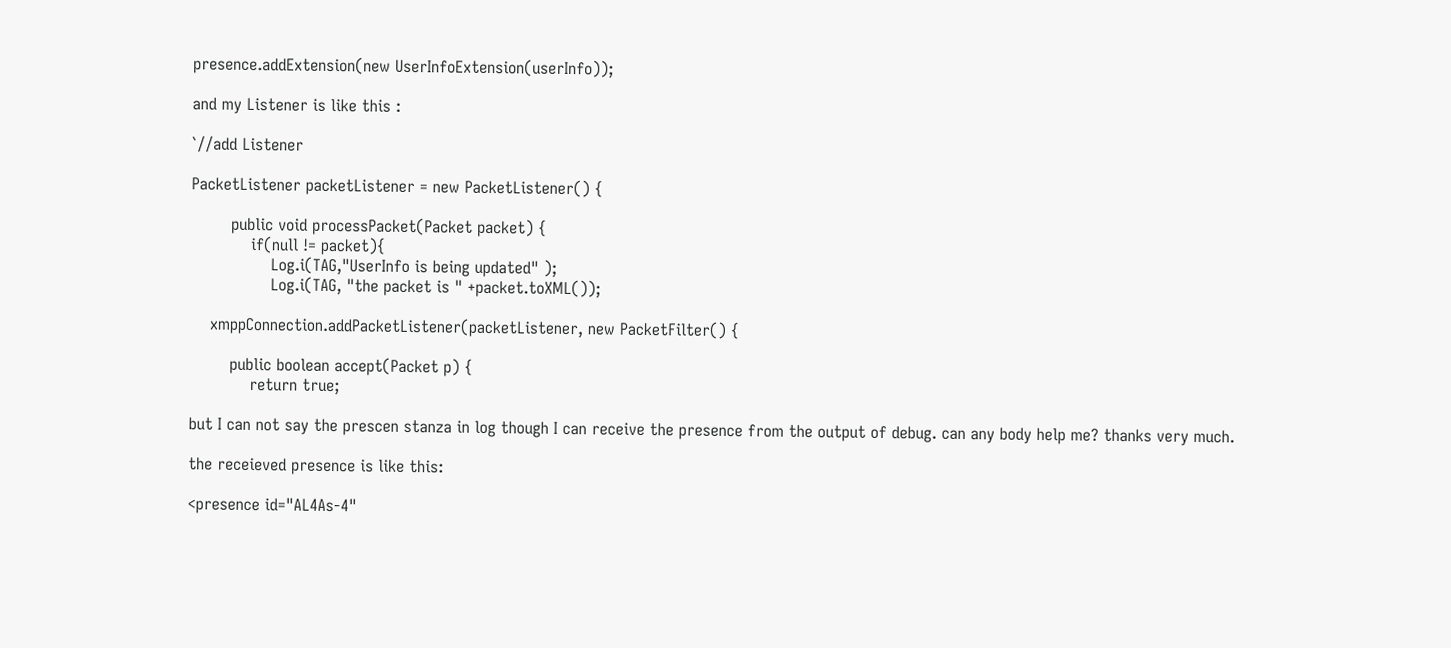presence.addExtension(new UserInfoExtension(userInfo));

and my Listener is like this :

`//add Listener

PacketListener packetListener = new PacketListener() {

        public void processPacket(Packet packet) {
            if(null != packet){
                Log.i(TAG,"UserInfo is being updated" );
                Log.i(TAG, "the packet is " +packet.toXML());

    xmppConnection.addPacketListener(packetListener, new PacketFilter() {

        public boolean accept(Packet p) {
            return true;

but I can not say the prescen stanza in log though I can receive the presence from the output of debug. can any body help me? thanks very much.

the receieved presence is like this:

<presence id="AL4As-4"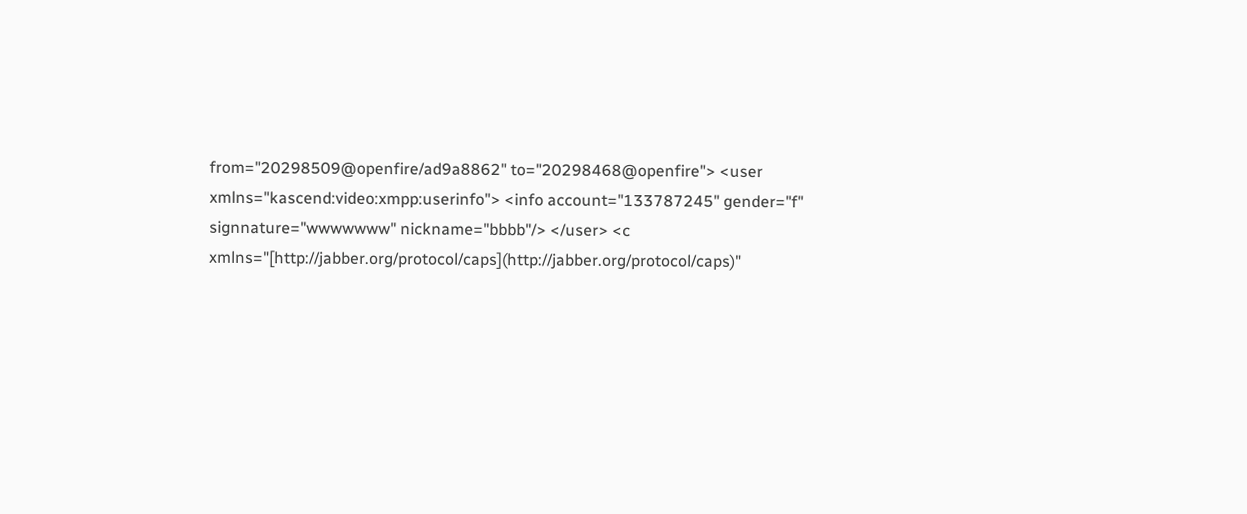from="20298509@openfire/ad9a8862" to="20298468@openfire"> <user xmlns="kascend:video:xmpp:userinfo"> <info account="133787245" gender="f" signnature="wwwwwww" nickname="bbbb"/> </user> <c xmlns="[http://jabber.org/protocol/caps](http://jabber.org/protocol/caps)"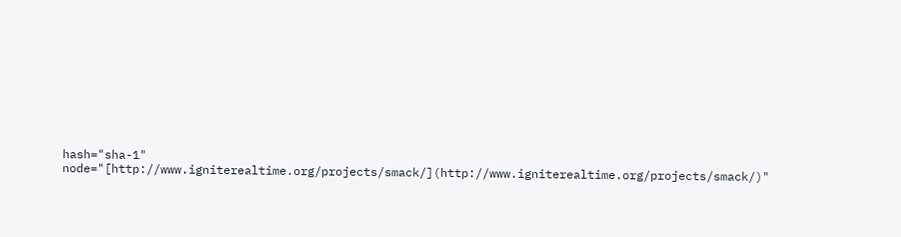hash="sha-1" node="[http://www.igniterealtime.org/projects/smack/](http://www.igniterealtime.org/projects/smack/)"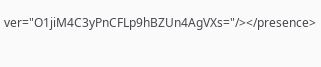ver="O1jiM4C3yPnCFLp9hBZUn4AgVXs="/></presence>